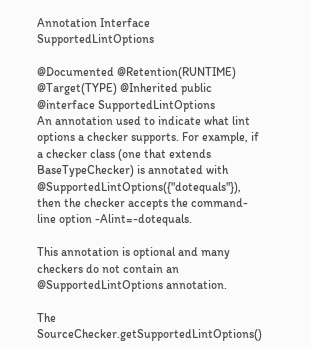Annotation Interface SupportedLintOptions

@Documented @Retention(RUNTIME) @Target(TYPE) @Inherited public @interface SupportedLintOptions
An annotation used to indicate what lint options a checker supports. For example, if a checker class (one that extends BaseTypeChecker) is annotated with @SupportedLintOptions({"dotequals"}), then the checker accepts the command-line option -Alint=-dotequals.

This annotation is optional and many checkers do not contain an @SupportedLintOptions annotation.

The SourceChecker.getSupportedLintOptions()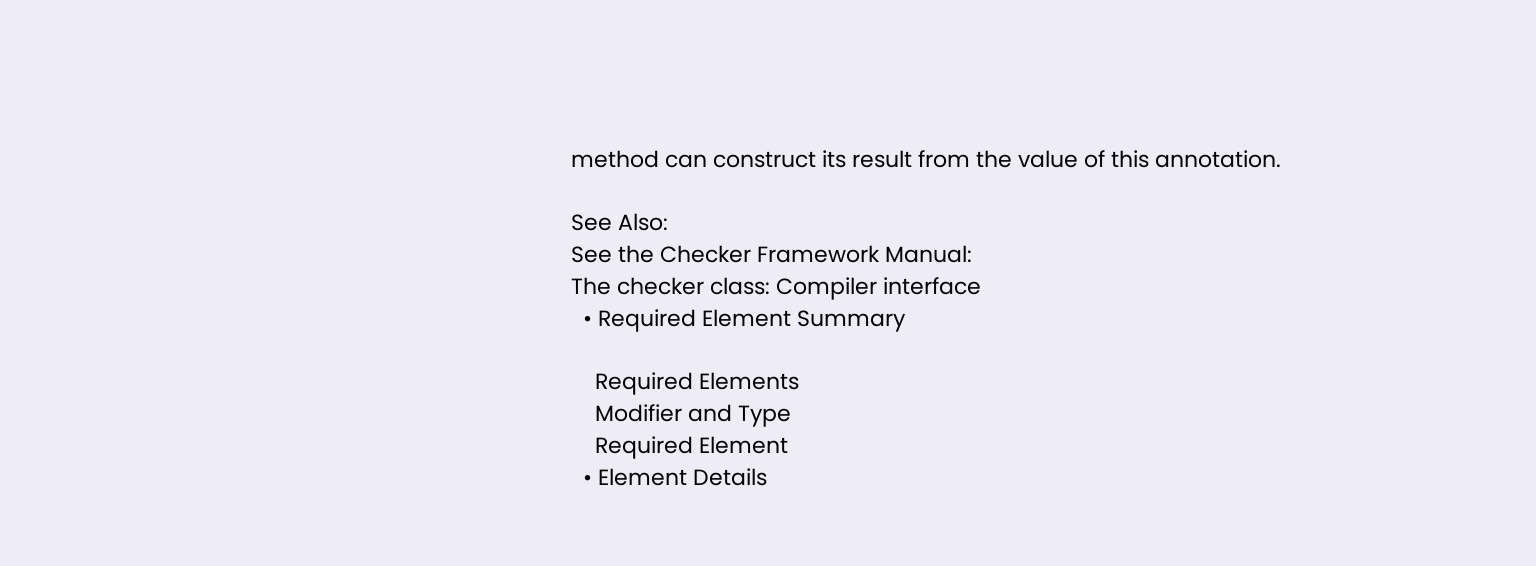method can construct its result from the value of this annotation.

See Also:
See the Checker Framework Manual:
The checker class: Compiler interface
  • Required Element Summary

    Required Elements
    Modifier and Type
    Required Element
  • Element Details